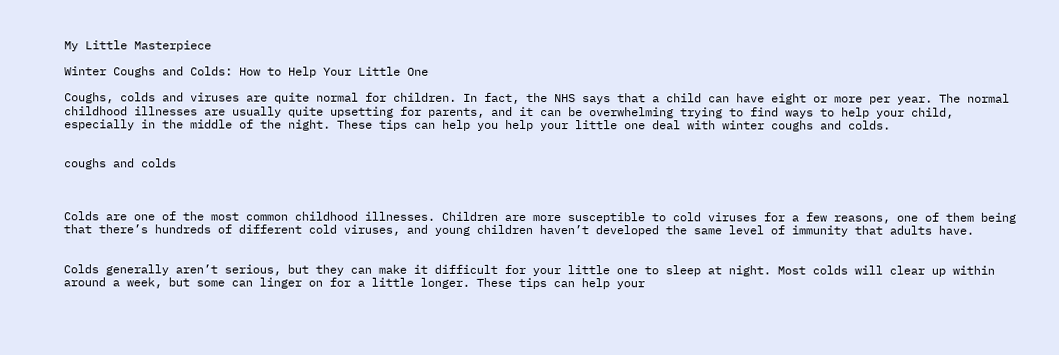My Little Masterpiece

Winter Coughs and Colds: How to Help Your Little One

Coughs, colds and viruses are quite normal for children. In fact, the NHS says that a child can have eight or more per year. The normal childhood illnesses are usually quite upsetting for parents, and it can be overwhelming trying to find ways to help your child, especially in the middle of the night. These tips can help you help your little one deal with winter coughs and colds.


coughs and colds



Colds are one of the most common childhood illnesses. Children are more susceptible to cold viruses for a few reasons, one of them being that there’s hundreds of different cold viruses, and young children haven’t developed the same level of immunity that adults have.


Colds generally aren’t serious, but they can make it difficult for your little one to sleep at night. Most colds will clear up within around a week, but some can linger on for a little longer. These tips can help your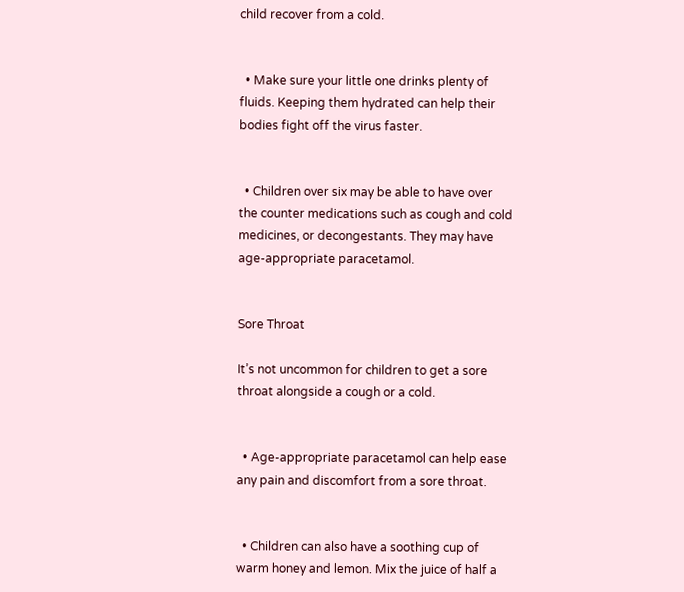child recover from a cold.


  • Make sure your little one drinks plenty of fluids. Keeping them hydrated can help their bodies fight off the virus faster.


  • Children over six may be able to have over the counter medications such as cough and cold medicines, or decongestants. They may have age-appropriate paracetamol.


Sore Throat

It’s not uncommon for children to get a sore throat alongside a cough or a cold.


  • Age-appropriate paracetamol can help ease any pain and discomfort from a sore throat.


  • Children can also have a soothing cup of warm honey and lemon. Mix the juice of half a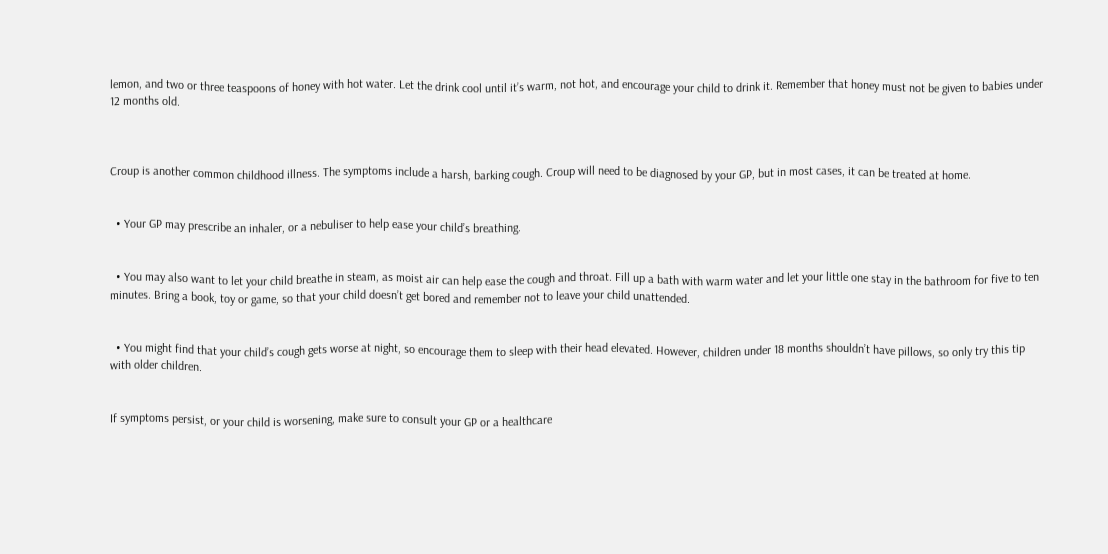lemon, and two or three teaspoons of honey with hot water. Let the drink cool until it’s warm, not hot, and encourage your child to drink it. Remember that honey must not be given to babies under 12 months old.



Croup is another common childhood illness. The symptoms include a harsh, barking cough. Croup will need to be diagnosed by your GP, but in most cases, it can be treated at home.


  • Your GP may prescribe an inhaler, or a nebuliser to help ease your child’s breathing.


  • You may also want to let your child breathe in steam, as moist air can help ease the cough and throat. Fill up a bath with warm water and let your little one stay in the bathroom for five to ten minutes. Bring a book, toy or game, so that your child doesn’t get bored and remember not to leave your child unattended.


  • You might find that your child’s cough gets worse at night, so encourage them to sleep with their head elevated. However, children under 18 months shouldn’t have pillows, so only try this tip with older children.


If symptoms persist, or your child is worsening, make sure to consult your GP or a healthcare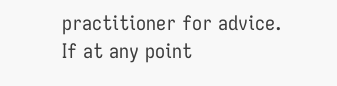practitioner for advice. If at any point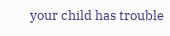your child has trouble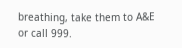breathing, take them to A&E or call 999.